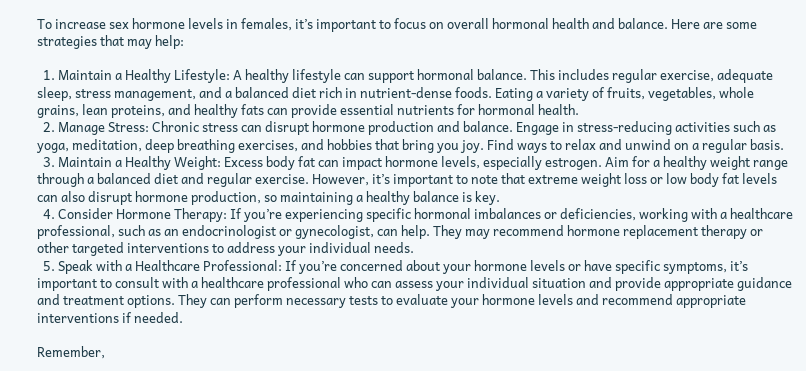To increase sex hormone levels in females, it’s important to focus on overall hormonal health and balance. Here are some strategies that may help:

  1. Maintain a Healthy Lifestyle: A healthy lifestyle can support hormonal balance. This includes regular exercise, adequate sleep, stress management, and a balanced diet rich in nutrient-dense foods. Eating a variety of fruits, vegetables, whole grains, lean proteins, and healthy fats can provide essential nutrients for hormonal health.
  2. Manage Stress: Chronic stress can disrupt hormone production and balance. Engage in stress-reducing activities such as yoga, meditation, deep breathing exercises, and hobbies that bring you joy. Find ways to relax and unwind on a regular basis.
  3. Maintain a Healthy Weight: Excess body fat can impact hormone levels, especially estrogen. Aim for a healthy weight range through a balanced diet and regular exercise. However, it’s important to note that extreme weight loss or low body fat levels can also disrupt hormone production, so maintaining a healthy balance is key.
  4. Consider Hormone Therapy: If you’re experiencing specific hormonal imbalances or deficiencies, working with a healthcare professional, such as an endocrinologist or gynecologist, can help. They may recommend hormone replacement therapy or other targeted interventions to address your individual needs.
  5. Speak with a Healthcare Professional: If you’re concerned about your hormone levels or have specific symptoms, it’s important to consult with a healthcare professional who can assess your individual situation and provide appropriate guidance and treatment options. They can perform necessary tests to evaluate your hormone levels and recommend appropriate interventions if needed.

Remember,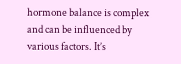hormone balance is complex and can be influenced by various factors. It’s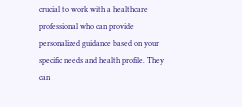crucial to work with a healthcare professional who can provide personalized guidance based on your specific needs and health profile. They can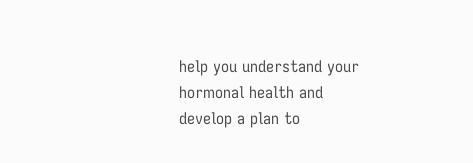help you understand your hormonal health and develop a plan to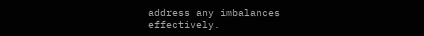address any imbalances effectively.